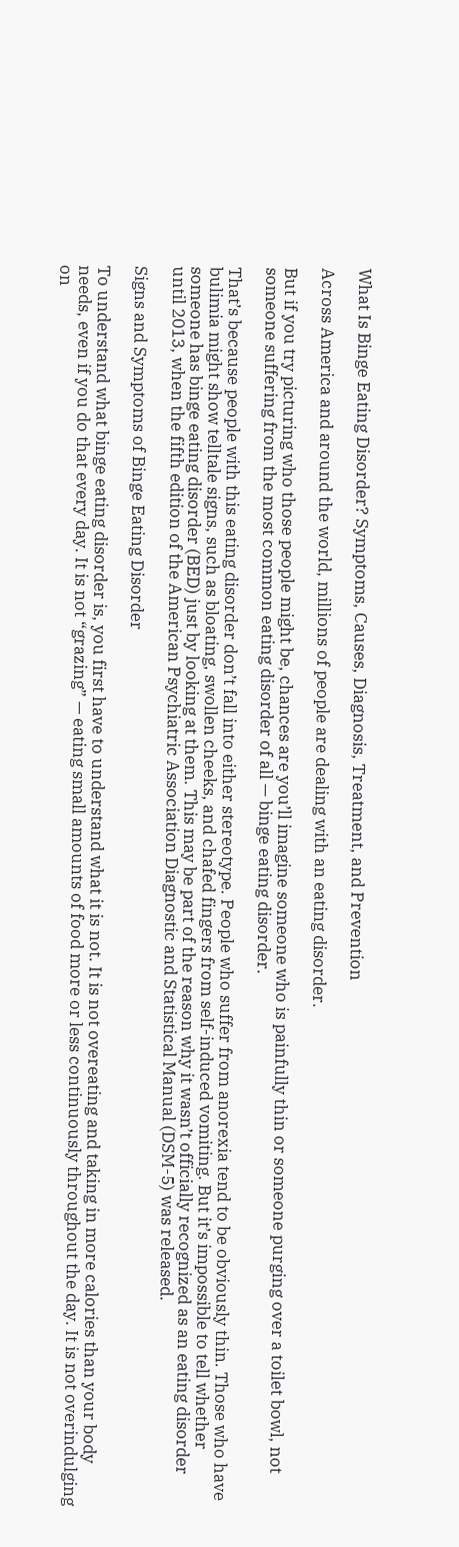What Is Binge Eating Disorder? Symptoms, Causes, Diagnosis, Treatment, and Prevention

Across America and around the world, millions of people are dealing with an eating disorder.

But if you try picturing who those people might be, chances are you’ll imagine someone who is painfully thin or someone purging over a toilet bowl, not someone suffering from the most common eating disorder of all — binge eating disorder.

That’s because people with this eating disorder don’t fall into either stereotype. People who suffer from anorexia tend to be obviously thin. Those who have bulimia might show telltale signs, such as bloating, swollen cheeks, and chafed fingers from self-induced vomiting. But it’s impossible to tell whether someone has binge eating disorder (BED) just by looking at them. This may be part of the reason why it wasn’t officially recognized as an eating disorder until 2013, when the fifth edition of the American Psychiatric Association Diagnostic and Statistical Manual (DSM-5) was released.

Signs and Symptoms of Binge Eating Disorder

To understand what binge eating disorder is, you first have to understand what it is not. It is not overeating and taking in more calories than your body needs, even if you do that every day. It is not “grazing” — eating small amounts of food more or less continuously throughout the day. It is not overindulging on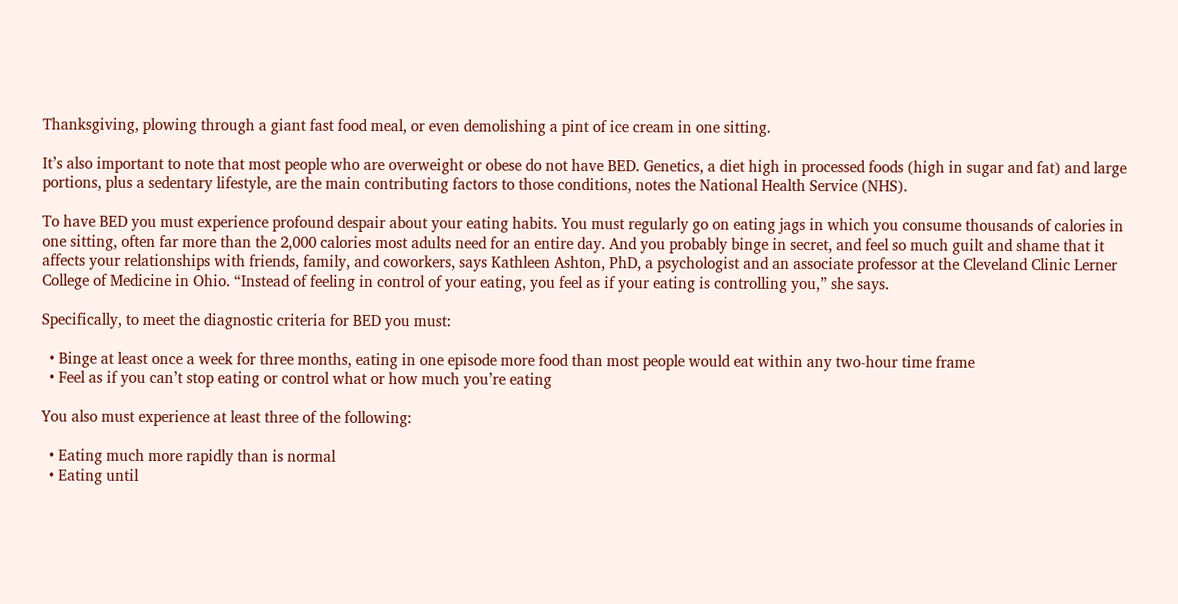Thanksgiving, plowing through a giant fast food meal, or even demolishing a pint of ice cream in one sitting.

It’s also important to note that most people who are overweight or obese do not have BED. Genetics, a diet high in processed foods (high in sugar and fat) and large portions, plus a sedentary lifestyle, are the main contributing factors to those conditions, notes the National Health Service (NHS).

To have BED you must experience profound despair about your eating habits. You must regularly go on eating jags in which you consume thousands of calories in one sitting, often far more than the 2,000 calories most adults need for an entire day. And you probably binge in secret, and feel so much guilt and shame that it affects your relationships with friends, family, and coworkers, says Kathleen Ashton, PhD, a psychologist and an associate professor at the Cleveland Clinic Lerner College of Medicine in Ohio. “Instead of feeling in control of your eating, you feel as if your eating is controlling you,” she says.

Specifically, to meet the diagnostic criteria for BED you must:

  • Binge at least once a week for three months, eating in one episode more food than most people would eat within any two-hour time frame
  • Feel as if you can’t stop eating or control what or how much you’re eating

You also must experience at least three of the following:

  • Eating much more rapidly than is normal
  • Eating until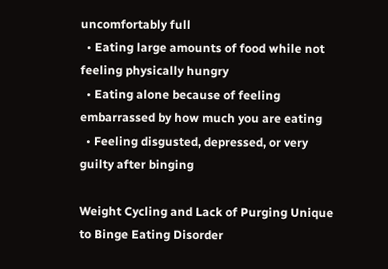uncomfortably full
  • Eating large amounts of food while not feeling physically hungry
  • Eating alone because of feeling embarrassed by how much you are eating
  • Feeling disgusted, depressed, or very guilty after binging

Weight Cycling and Lack of Purging Unique to Binge Eating Disorder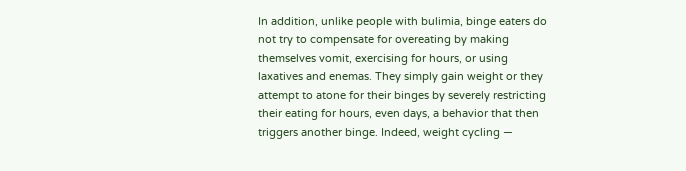In addition, unlike people with bulimia, binge eaters do not try to compensate for overeating by making themselves vomit, exercising for hours, or using laxatives and enemas. They simply gain weight or they attempt to atone for their binges by severely restricting their eating for hours, even days, a behavior that then triggers another binge. Indeed, weight cycling —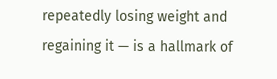repeatedly losing weight and regaining it — is a hallmark of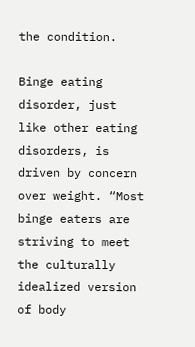the condition.

Binge eating disorder, just like other eating disorders, is driven by concern over weight. “Most binge eaters are striving to meet the culturally idealized version of body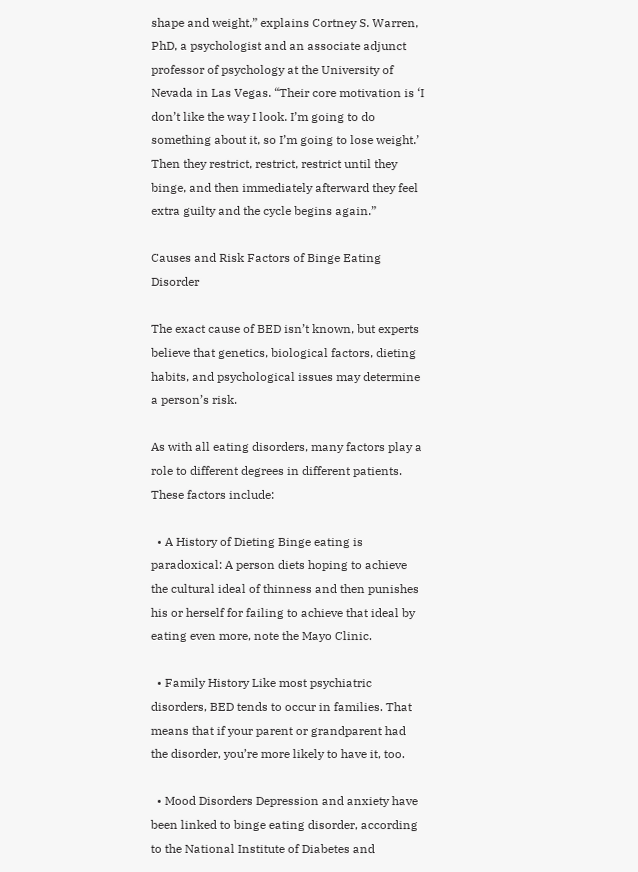shape and weight,” explains Cortney S. Warren, PhD, a psychologist and an associate adjunct professor of psychology at the University of Nevada in Las Vegas. “Their core motivation is ‘I don’t like the way I look. I’m going to do something about it, so I’m going to lose weight.’ Then they restrict, restrict, restrict until they binge, and then immediately afterward they feel extra guilty and the cycle begins again.”

Causes and Risk Factors of Binge Eating Disorder

The exact cause of BED isn’t known, but experts believe that genetics, biological factors, dieting habits, and psychological issues may determine a person’s risk.

As with all eating disorders, many factors play a role to different degrees in different patients. These factors include:

  • A History of Dieting Binge eating is paradoxical: A person diets hoping to achieve the cultural ideal of thinness and then punishes his or herself for failing to achieve that ideal by eating even more, note the Mayo Clinic.

  • Family History Like most psychiatric disorders, BED tends to occur in families. That means that if your parent or grandparent had the disorder, you’re more likely to have it, too.

  • Mood Disorders Depression and anxiety have been linked to binge eating disorder, according to the National Institute of Diabetes and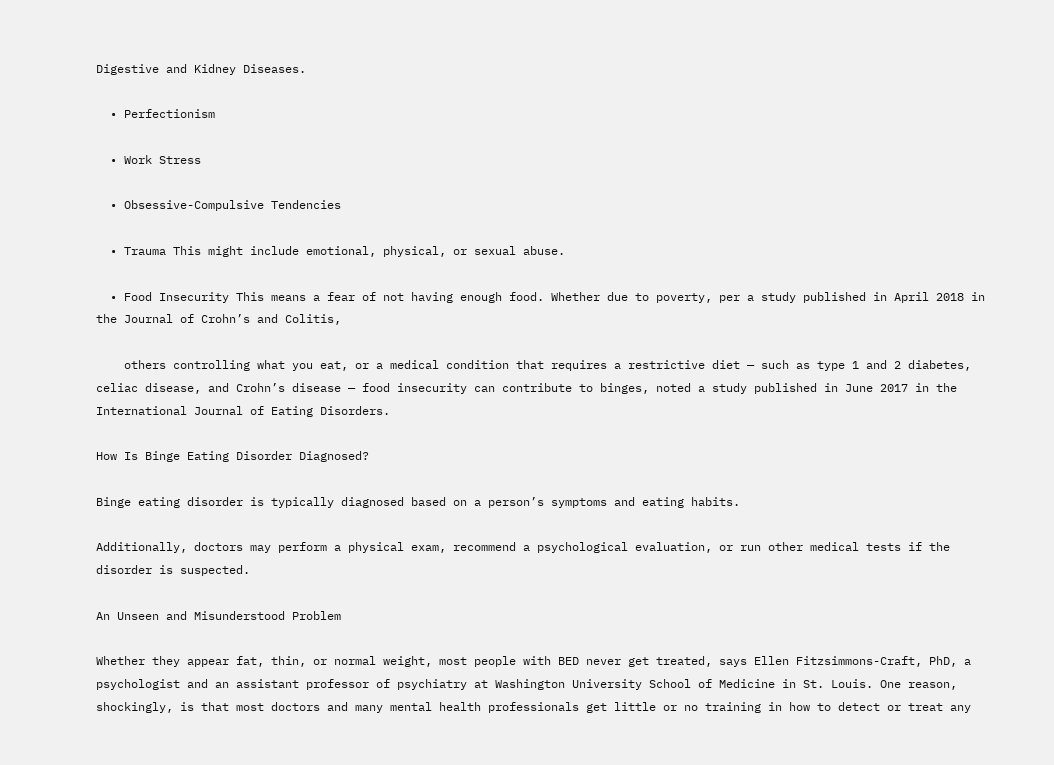Digestive and Kidney Diseases.

  • Perfectionism

  • Work Stress

  • Obsessive-Compulsive Tendencies

  • Trauma This might include emotional, physical, or sexual abuse.

  • Food Insecurity This means a fear of not having enough food. Whether due to poverty, per a study published in April 2018 in the Journal of Crohn’s and Colitis,

    others controlling what you eat, or a medical condition that requires a restrictive diet — such as type 1 and 2 diabetes, celiac disease, and Crohn’s disease — food insecurity can contribute to binges, noted a study published in June 2017 in the International Journal of Eating Disorders.

How Is Binge Eating Disorder Diagnosed?

Binge eating disorder is typically diagnosed based on a person’s symptoms and eating habits.

Additionally, doctors may perform a physical exam, recommend a psychological evaluation, or run other medical tests if the disorder is suspected.

An Unseen and Misunderstood Problem

Whether they appear fat, thin, or normal weight, most people with BED never get treated, says Ellen Fitzsimmons-Craft, PhD, a psychologist and an assistant professor of psychiatry at Washington University School of Medicine in St. Louis. One reason, shockingly, is that most doctors and many mental health professionals get little or no training in how to detect or treat any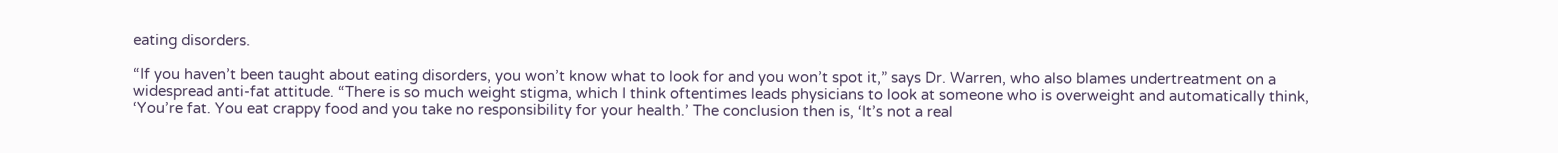eating disorders.

“If you haven’t been taught about eating disorders, you won’t know what to look for and you won’t spot it,” says Dr. Warren, who also blames undertreatment on a widespread anti-fat attitude. “There is so much weight stigma, which I think oftentimes leads physicians to look at someone who is overweight and automatically think, ‘You’re fat. You eat crappy food and you take no responsibility for your health.’ The conclusion then is, ‘It’s not a real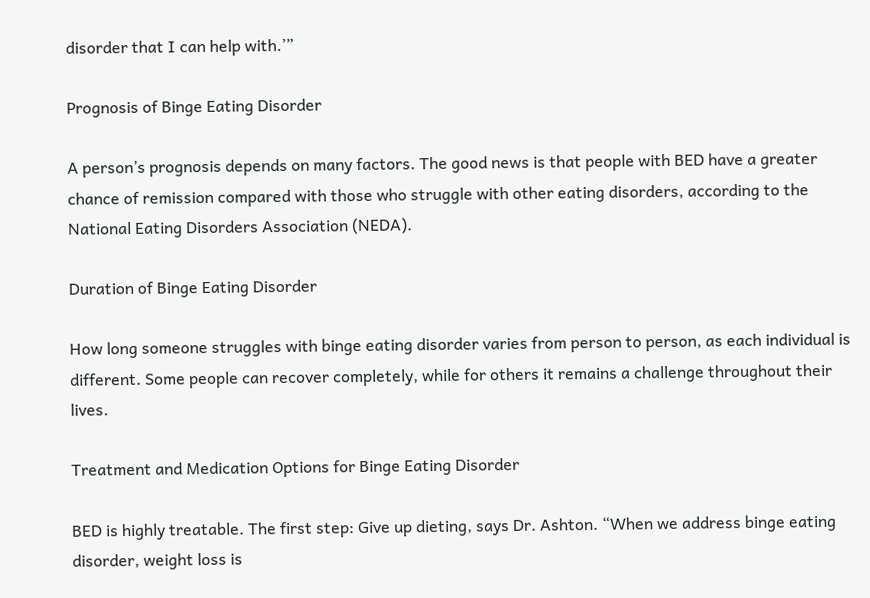disorder that I can help with.’”

Prognosis of Binge Eating Disorder

A person’s prognosis depends on many factors. The good news is that people with BED have a greater chance of remission compared with those who struggle with other eating disorders, according to the National Eating Disorders Association (NEDA).

Duration of Binge Eating Disorder

How long someone struggles with binge eating disorder varies from person to person, as each individual is different. Some people can recover completely, while for others it remains a challenge throughout their lives.

Treatment and Medication Options for Binge Eating Disorder

BED is highly treatable. The first step: Give up dieting, says Dr. Ashton. “When we address binge eating disorder, weight loss is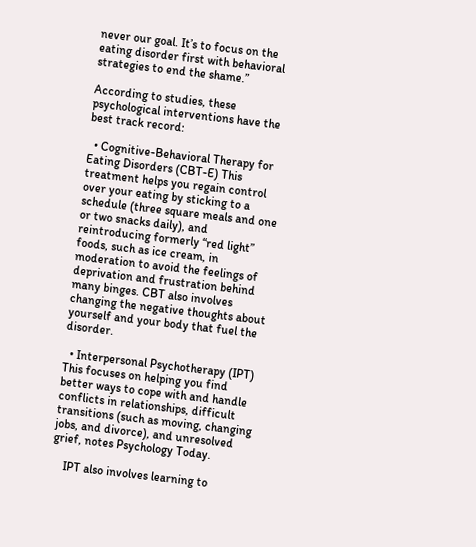never our goal. It’s to focus on the eating disorder first with behavioral strategies to end the shame.”

According to studies, these psychological interventions have the best track record:

  • Cognitive-Behavioral Therapy for Eating Disorders (CBT-E) This treatment helps you regain control over your eating by sticking to a schedule (three square meals and one or two snacks daily), and reintroducing formerly “red light” foods, such as ice cream, in moderation to avoid the feelings of deprivation and frustration behind many binges. CBT also involves changing the negative thoughts about yourself and your body that fuel the disorder.

  • Interpersonal Psychotherapy (IPT) This focuses on helping you find better ways to cope with and handle conflicts in relationships, difficult transitions (such as moving, changing jobs, and divorce), and unresolved grief, notes Psychology Today.

    IPT also involves learning to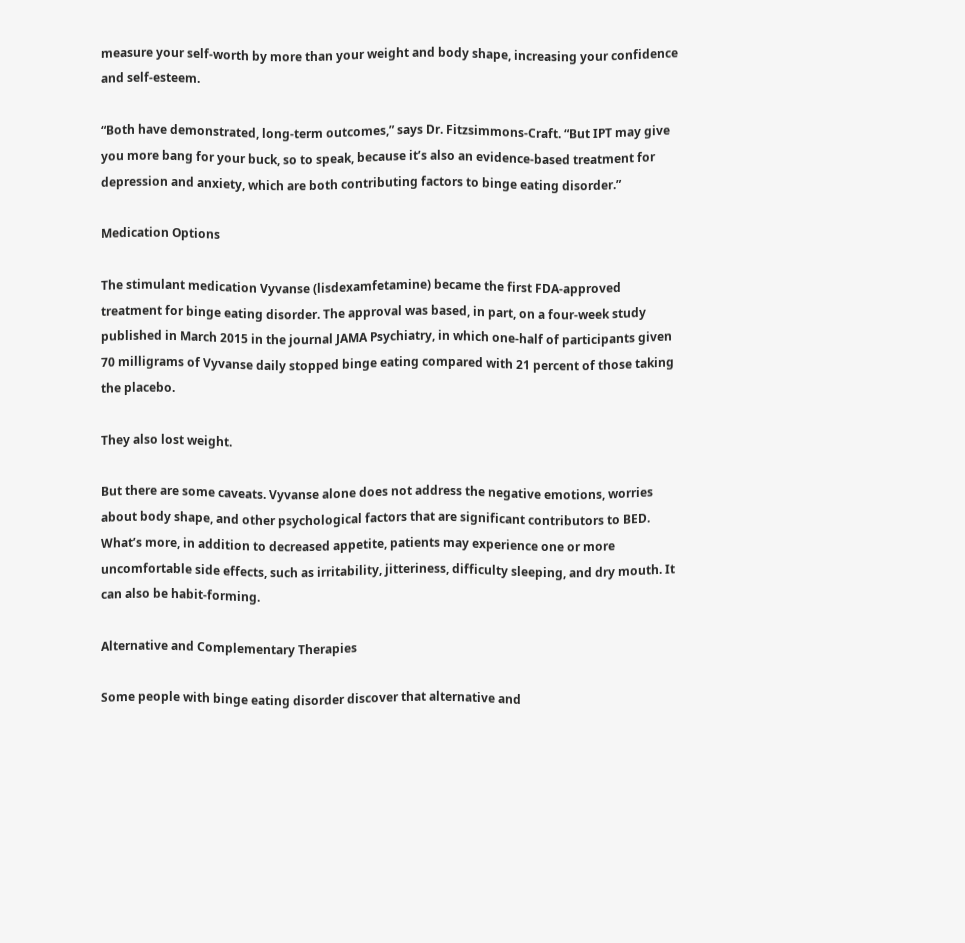measure your self-worth by more than your weight and body shape, increasing your confidence and self-esteem.

“Both have demonstrated, long-term outcomes,” says Dr. Fitzsimmons-Craft. “But IPT may give you more bang for your buck, so to speak, because it’s also an evidence-based treatment for depression and anxiety, which are both contributing factors to binge eating disorder.”

Medication Options

The stimulant medication Vyvanse (lisdexamfetamine) became the first FDA-approved treatment for binge eating disorder. The approval was based, in part, on a four-week study published in March 2015 in the journal JAMA Psychiatry, in which one-half of participants given 70 milligrams of Vyvanse daily stopped binge eating compared with 21 percent of those taking the placebo.

They also lost weight.

But there are some caveats. Vyvanse alone does not address the negative emotions, worries about body shape, and other psychological factors that are significant contributors to BED. What’s more, in addition to decreased appetite, patients may experience one or more uncomfortable side effects, such as irritability, jitteriness, difficulty sleeping, and dry mouth. It can also be habit-forming.

Alternative and Complementary Therapies

Some people with binge eating disorder discover that alternative and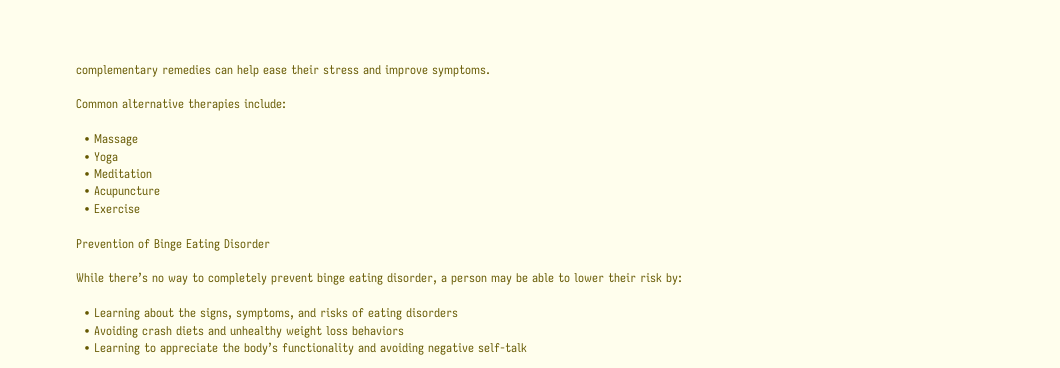complementary remedies can help ease their stress and improve symptoms.

Common alternative therapies include:

  • Massage
  • Yoga
  • Meditation
  • Acupuncture
  • Exercise

Prevention of Binge Eating Disorder

While there’s no way to completely prevent binge eating disorder, a person may be able to lower their risk by:

  • Learning about the signs, symptoms, and risks of eating disorders
  • Avoiding crash diets and unhealthy weight loss behaviors
  • Learning to appreciate the body’s functionality and avoiding negative self-talk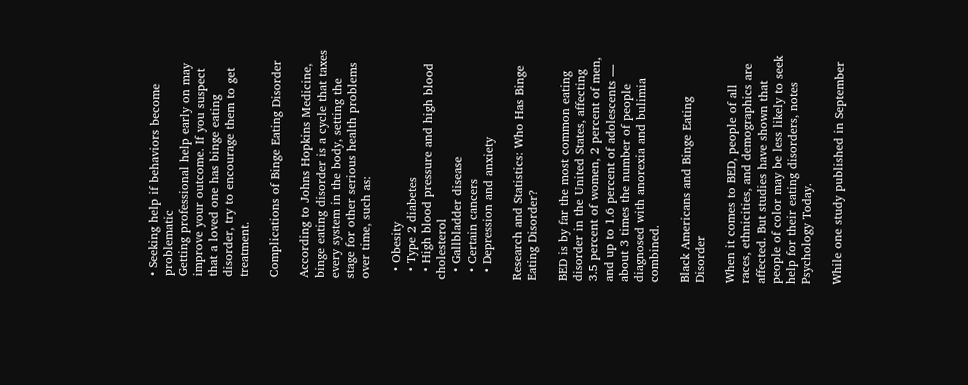• Seeking help if behaviors become problematic
Getting professional help early on may improve your outcome. If you suspect that a loved one has binge eating disorder, try to encourage them to get treatment.

Complications of Binge Eating Disorder

According to Johns Hopkins Medicine, binge eating disorder is a cycle that taxes every system in the body, setting the stage for other serious health problems over time, such as:

  • Obesity
  • Type 2 diabetes
  • High blood pressure and high blood cholesterol
  • Gallbladder disease
  • Certain cancers
  • Depression and anxiety

Research and Statistics: Who Has Binge Eating Disorder?

BED is by far the most common eating disorder in the United States, affecting 3.5 percent of women, 2 percent of men, and up to 1.6 percent of adolescents — about 3 times the number of people diagnosed with anorexia and bulimia combined.

Black Americans and Binge Eating Disorder

When it comes to BED, people of all races, ethnicities, and demographics are affected. But studies have shown that people of color may be less likely to seek help for their eating disorders, notes Psychology Today.

While one study published in September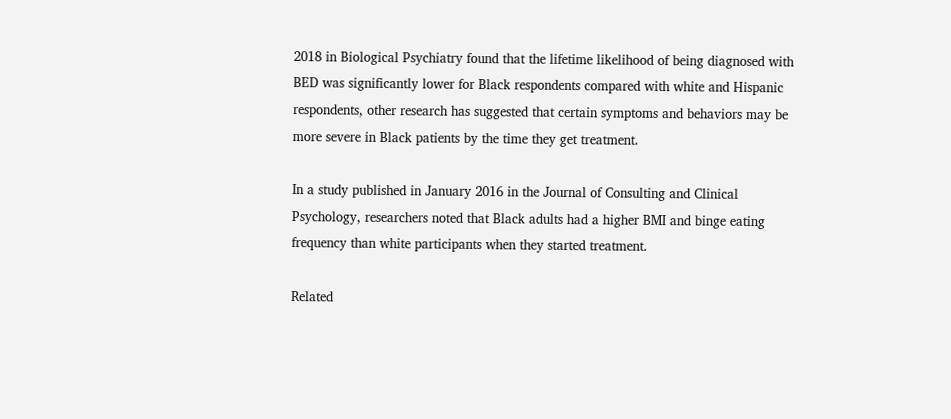2018 in Biological Psychiatry found that the lifetime likelihood of being diagnosed with BED was significantly lower for Black respondents compared with white and Hispanic respondents, other research has suggested that certain symptoms and behaviors may be more severe in Black patients by the time they get treatment.

In a study published in January 2016 in the Journal of Consulting and Clinical Psychology, researchers noted that Black adults had a higher BMI and binge eating frequency than white participants when they started treatment.

Related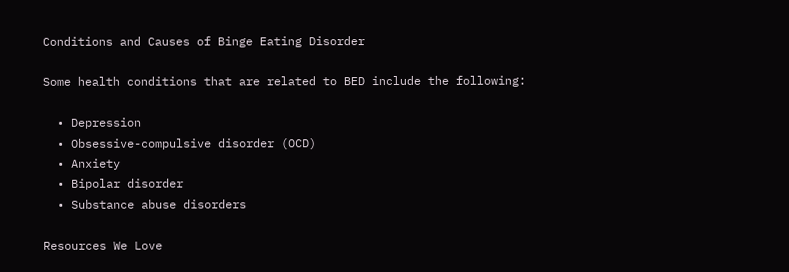Conditions and Causes of Binge Eating Disorder

Some health conditions that are related to BED include the following:

  • Depression
  • Obsessive-compulsive disorder (OCD)
  • Anxiety
  • Bipolar disorder
  • Substance abuse disorders

Resources We Love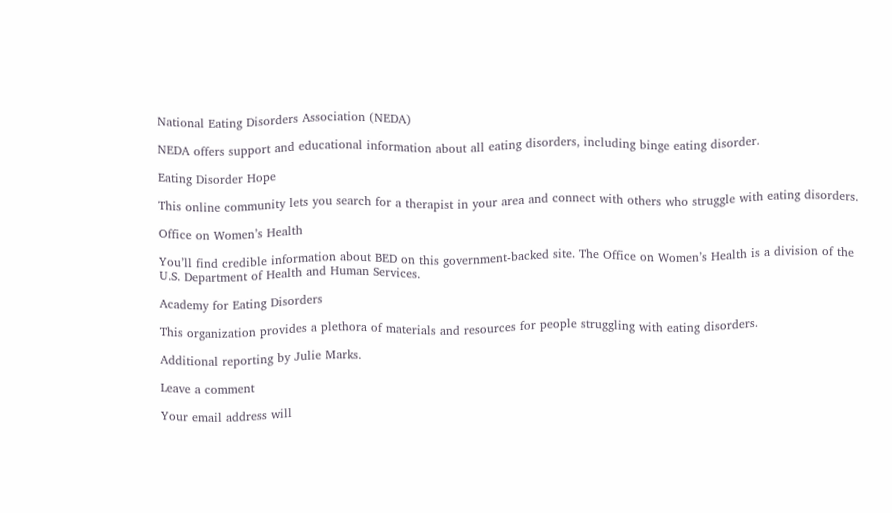National Eating Disorders Association (NEDA)

NEDA offers support and educational information about all eating disorders, including binge eating disorder.

Eating Disorder Hope

This online community lets you search for a therapist in your area and connect with others who struggle with eating disorders.

Office on Women’s Health

You’ll find credible information about BED on this government-backed site. The Office on Women’s Health is a division of the U.S. Department of Health and Human Services.

Academy for Eating Disorders

This organization provides a plethora of materials and resources for people struggling with eating disorders.

Additional reporting by Julie Marks.

Leave a comment

Your email address will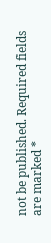not be published. Required fields are marked *